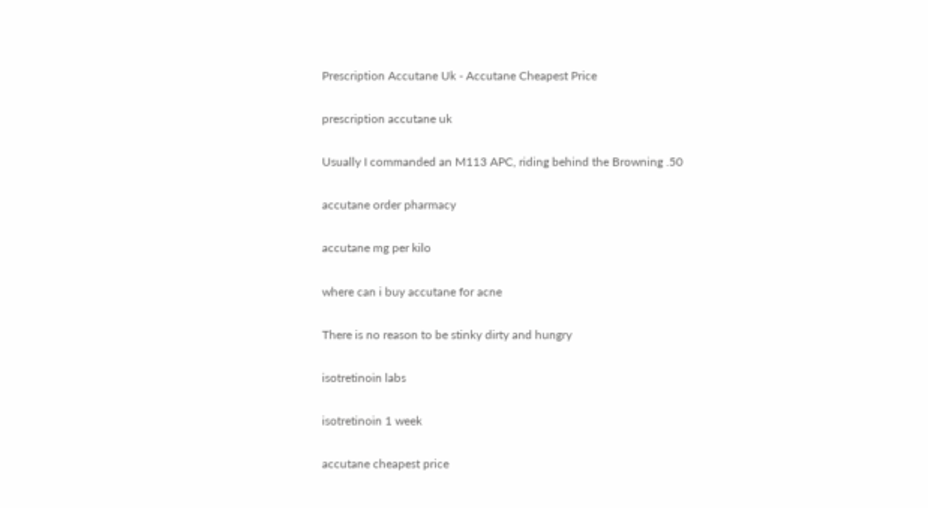Prescription Accutane Uk - Accutane Cheapest Price

prescription accutane uk

Usually I commanded an M113 APC, riding behind the Browning .50

accutane order pharmacy

accutane mg per kilo

where can i buy accutane for acne

There is no reason to be stinky dirty and hungry

isotretinoin labs

isotretinoin 1 week

accutane cheapest price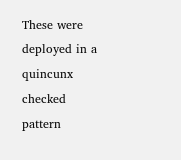These were deployed in a quincunx checked pattern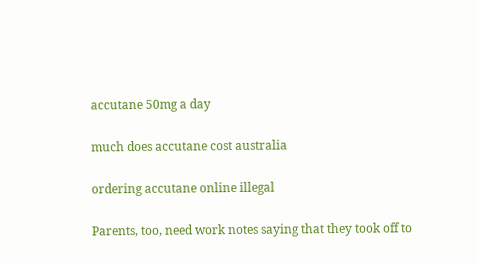accutane 50mg a day

much does accutane cost australia

ordering accutane online illegal

Parents, too, need work notes saying that they took off to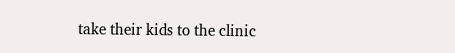take their kids to the clinic